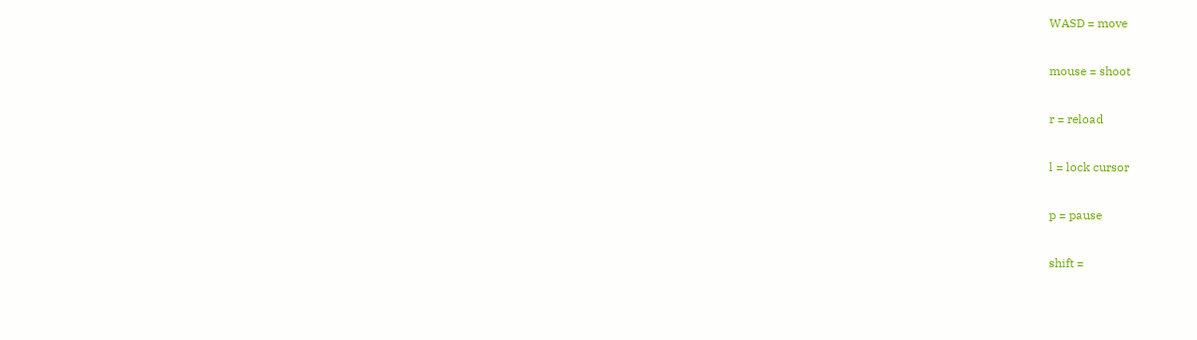WASD = move

mouse = shoot

r = reload

l = lock cursor

p = pause

shift =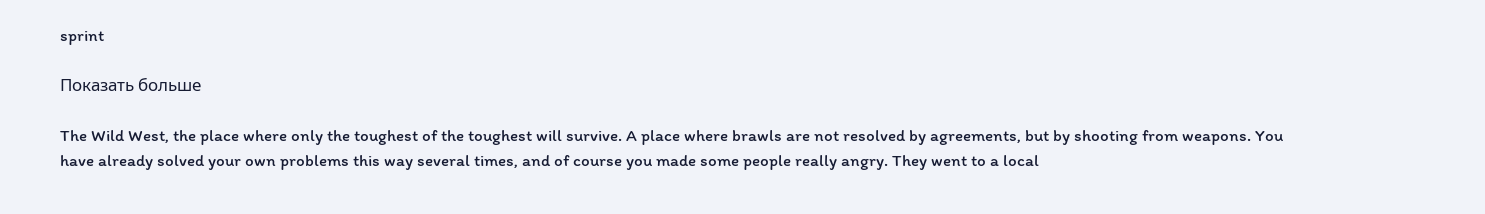sprint

Показать больше

The Wild West, the place where only the toughest of the toughest will survive. A place where brawls are not resolved by agreements, but by shooting from weapons. You have already solved your own problems this way several times, and of course you made some people really angry. They went to a local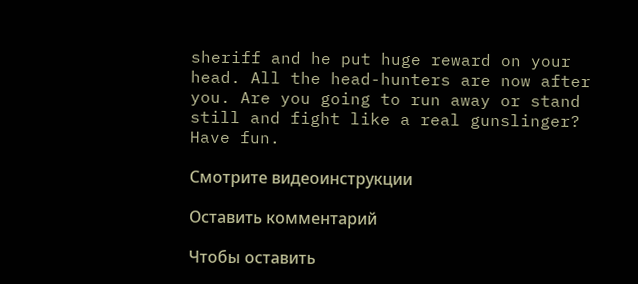sheriff and he put huge reward on your head. All the head-hunters are now after you. Are you going to run away or stand still and fight like a real gunslinger? Have fun.

Смотрите видеоинструкции

Оставить комментарий

Чтобы оставить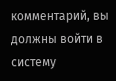комментарий, вы должны войти в систему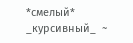*смелый*  _курсивный_  ~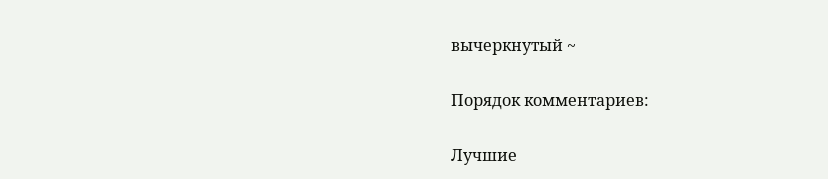вычеркнутый ~

Порядок комментариев:

Лучшие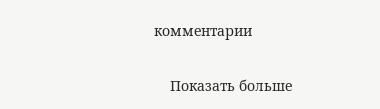комментарии

    Показать больше